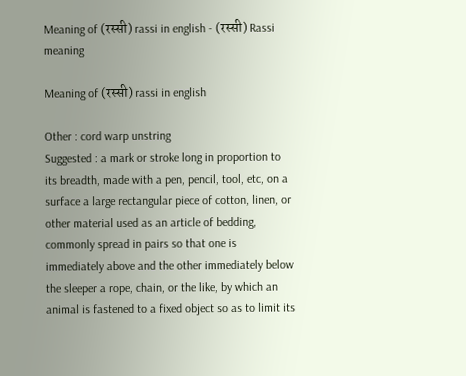Meaning of (रस्सी) rassi in english - (रस्सी) Rassi meaning

Meaning of (रस्सी) rassi in english

Other : cord warp unstring
Suggested : a mark or stroke long in proportion to its breadth, made with a pen, pencil, tool, etc, on a surface a large rectangular piece of cotton, linen, or other material used as an article of bedding, commonly spread in pairs so that one is immediately above and the other immediately below the sleeper a rope, chain, or the like, by which an animal is fastened to a fixed object so as to limit its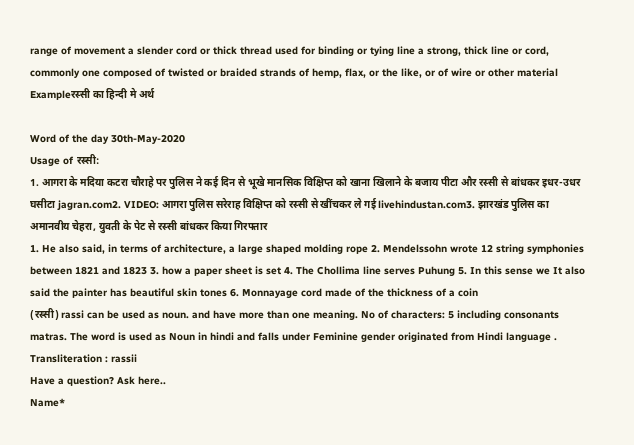range of movement a slender cord or thick thread used for binding or tying line a strong, thick line or cord, commonly one composed of twisted or braided strands of hemp, flax, or the like, or of wire or other material
Exampleरस्सी का हिन्दी मे अर्थ

Word of the day 30th-May-2020
Usage of रस्सी:
1. आगरा के मदिया कटरा चौराहे पर पुलिस ने कई दिन से भूखे मानसिक विक्षिप्त को खाना खिलाने के बजाय पीटा और रस्सी से बांधकर इधर-उधर घसीटा jagran.com2. VIDEO: आगरा पुलिस सरेराह विक्षिप्त को रस्सी से खींचकर ले गई livehindustan.com3. झारखंड पुलिस का अमानवीय चेहरा, युवती के पेट से रस्सी बांधकर किया गिरफ्तार
1. He also said, in terms of architecture, a large shaped molding rope 2. Mendelssohn wrote 12 string symphonies between 1821 and 1823 3. how a paper sheet is set 4. The Chollima line serves Puhung 5. In this sense we It also said the painter has beautiful skin tones 6. Monnayage cord made of the thickness of a coin
(रस्सी) rassi can be used as noun. and have more than one meaning. No of characters: 5 including consonants matras. The word is used as Noun in hindi and falls under Feminine gender originated from Hindi language . Transliteration : rassii
Have a question? Ask here..
Name*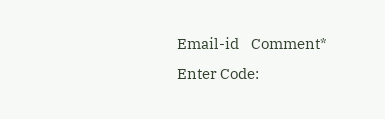Email-id    Comment* Enter Code: